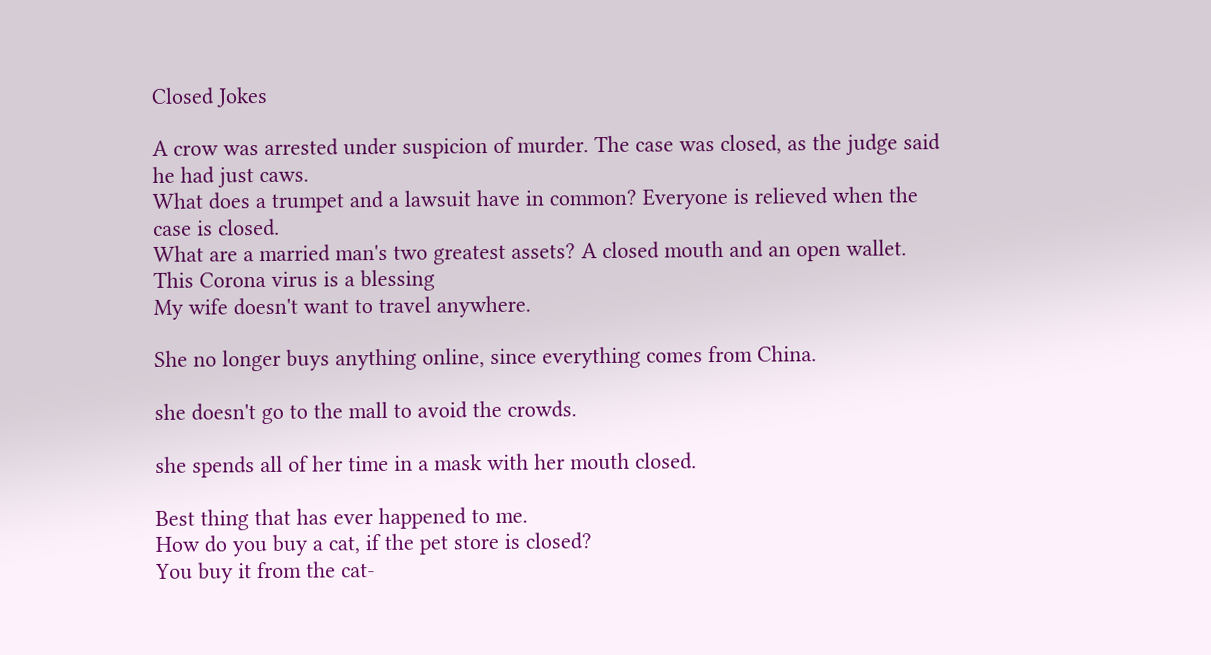Closed Jokes

A crow was arrested under suspicion of murder. The case was closed, as the judge said he had just caws.
What does a trumpet and a lawsuit have in common? Everyone is relieved when the case is closed.
What are a married man's two greatest assets? A closed mouth and an open wallet.
This Corona virus is a blessing
My wife doesn't want to travel anywhere.

She no longer buys anything online, since everything comes from China.

she doesn't go to the mall to avoid the crowds.

she spends all of her time in a mask with her mouth closed.

Best thing that has ever happened to me.
How do you buy a cat, if the pet store is closed?
You buy it from the cat-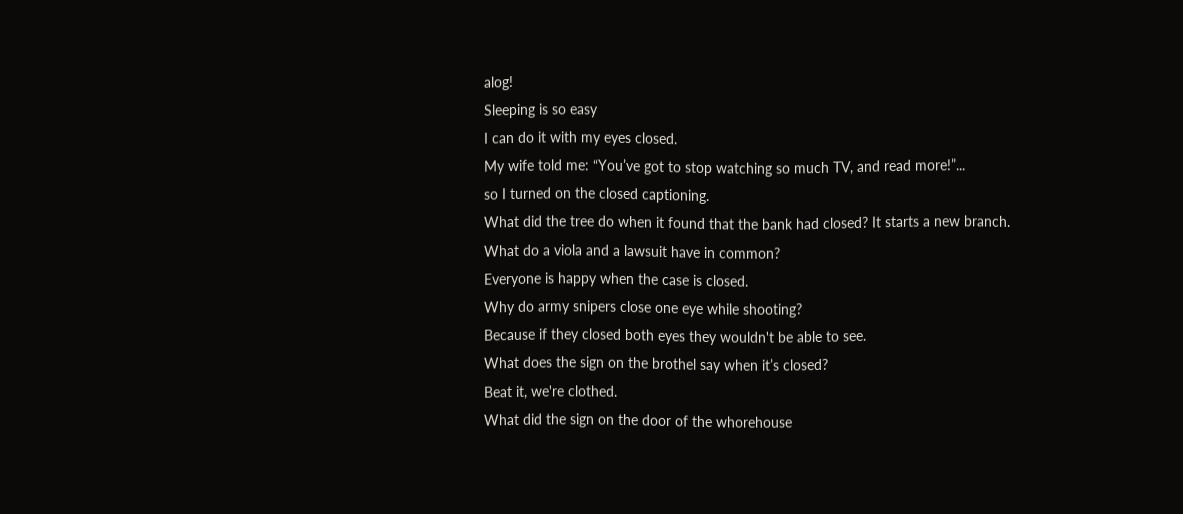alog!
Sleeping is so easy
I can do it with my eyes closed.
My wife told me: “You’ve got to stop watching so much TV, and read more!”...
so I turned on the closed captioning.
What did the tree do when it found that the bank had closed? It starts a new branch.
What do a viola and a lawsuit have in common?
Everyone is happy when the case is closed.
Why do army snipers close one eye while shooting?
Because if they closed both eyes they wouldn't be able to see.
What does the sign on the brothel say when it’s closed?
Beat it, we're clothed.
What did the sign on the door of the whorehouse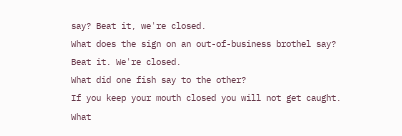say? Beat it, we're closed.
What does the sign on an out-of-business brothel say?
Beat it. We're closed.
What did one fish say to the other?
If you keep your mouth closed you will not get caught.
What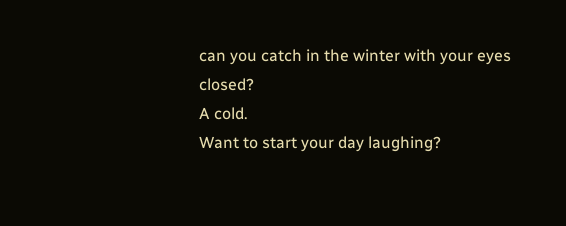can you catch in the winter with your eyes closed?
A cold.
Want to start your day laughing?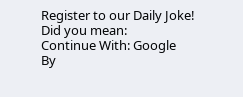Register to our Daily Joke!
Did you mean:
Continue With: Google
By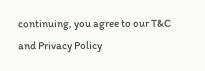continuing, you agree to our T&C and Privacy Policy